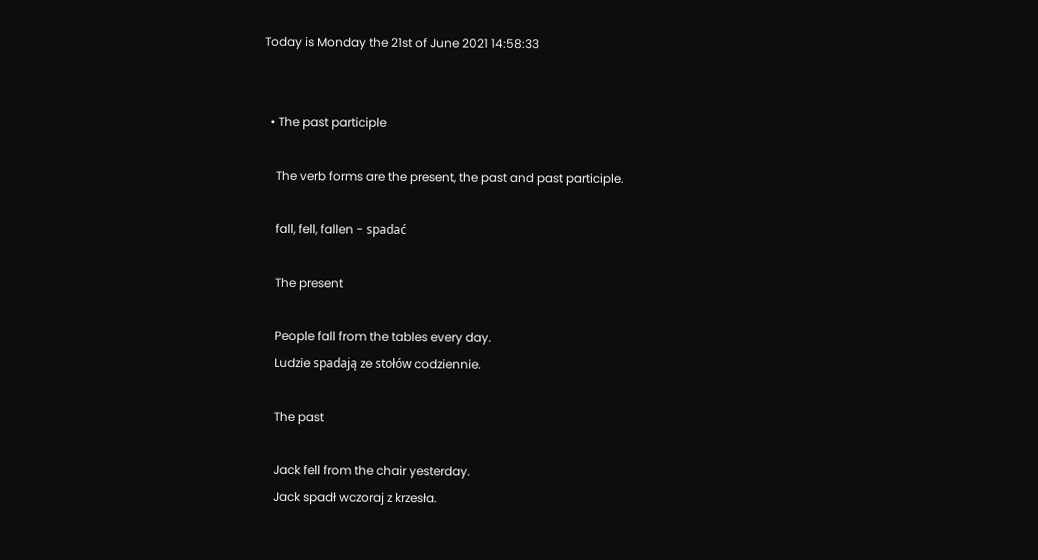Today is Monday the 21st of June 2021 14:58:33


  • The past participle

    The verb forms are the present, the past and past participle.

    fall, fell, fallen - spadać

    The present

    People fall from the tables every day.
    Ludzie spadają ze stołów codziennie.

    The past

    Jack fell from the chair yesterday.
    Jack spadł wczoraj z krzesła.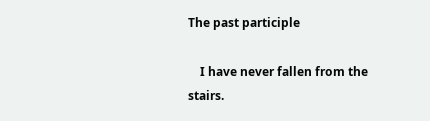The past participle

    I have never fallen from the stairs.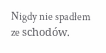Nigdy nie spadłem ze schodów.